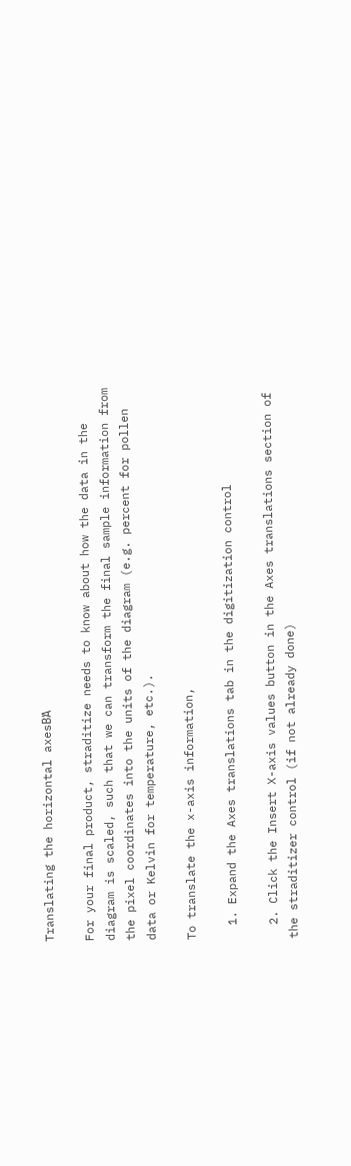Translating the horizontal axesΒΆ

For your final product, straditize needs to know about how the data in the diagram is scaled, such that we can transform the final sample information from the pixel coordinates into the units of the diagram (e.g. percent for pollen data or Kelvin for temperature, etc.).

To translate the x-axis information,

  1. Expand the Axes translations tab in the digitization control

  2. Click the Insert X-axis values button in the Axes translations section of the straditizer control (if not already done)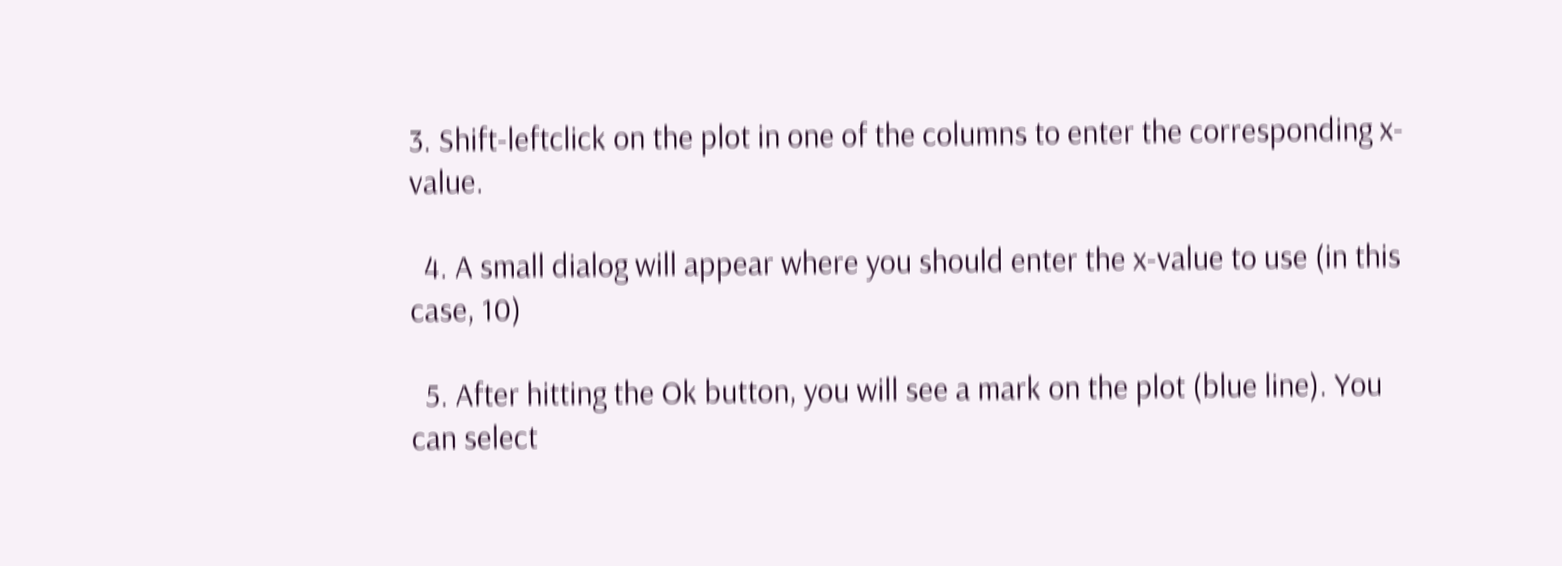3. Shift-leftclick on the plot in one of the columns to enter the corresponding x-value.

  4. A small dialog will appear where you should enter the x-value to use (in this case, 10)

  5. After hitting the Ok button, you will see a mark on the plot (blue line). You can select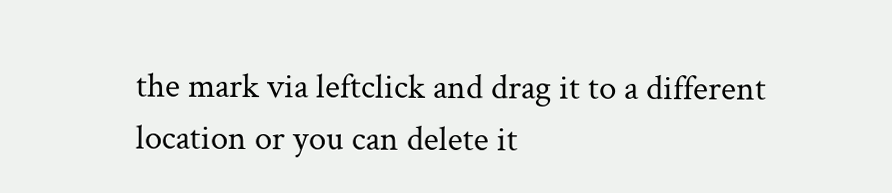the mark via leftclick and drag it to a different location or you can delete it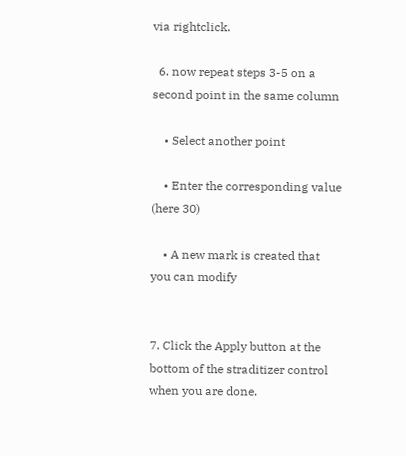via rightclick.

  6. now repeat steps 3-5 on a second point in the same column

    • Select another point

    • Enter the corresponding value (here 30)

    • A new mark is created that you can modify


7. Click the Apply button at the bottom of the straditizer control when you are done.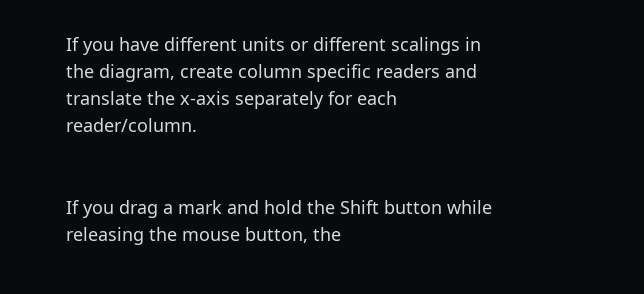If you have different units or different scalings in the diagram, create column specific readers and translate the x-axis separately for each reader/column.


If you drag a mark and hold the Shift button while releasing the mouse button, the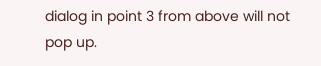dialog in point 3 from above will not pop up.